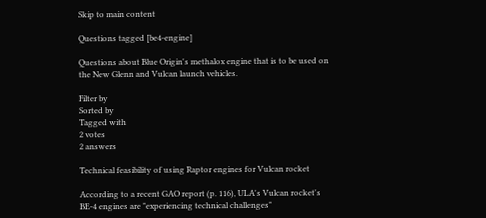Skip to main content

Questions tagged [be4-engine]

Questions about Blue Origin's methalox engine that is to be used on the New Glenn and Vulcan launch vehicles.

Filter by
Sorted by
Tagged with
2 votes
2 answers

Technical feasibility of using Raptor engines for Vulcan rocket

According to a recent GAO report (p. 116), ULA's Vulcan rocket's BE-4 engines are "experiencing technical challenges"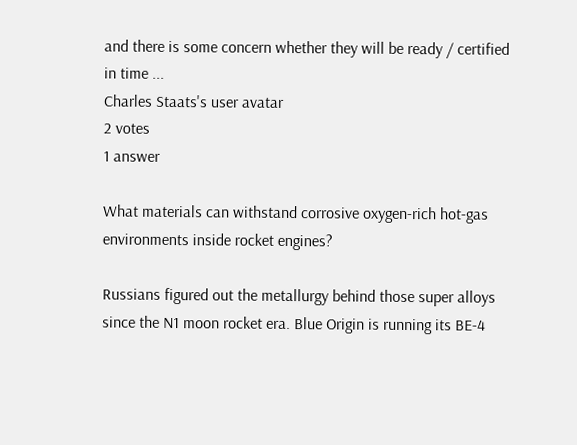and there is some concern whether they will be ready / certified in time ...
Charles Staats's user avatar
2 votes
1 answer

What materials can withstand corrosive oxygen-rich hot-gas environments inside rocket engines?

Russians figured out the metallurgy behind those super alloys since the N1 moon rocket era. Blue Origin is running its BE-4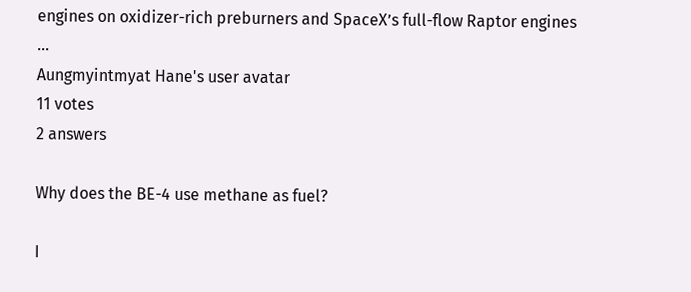engines on oxidizer-rich preburners and SpaceX’s full-flow Raptor engines ...
Aungmyintmyat Hane's user avatar
11 votes
2 answers

Why does the BE-4 use methane as fuel?

I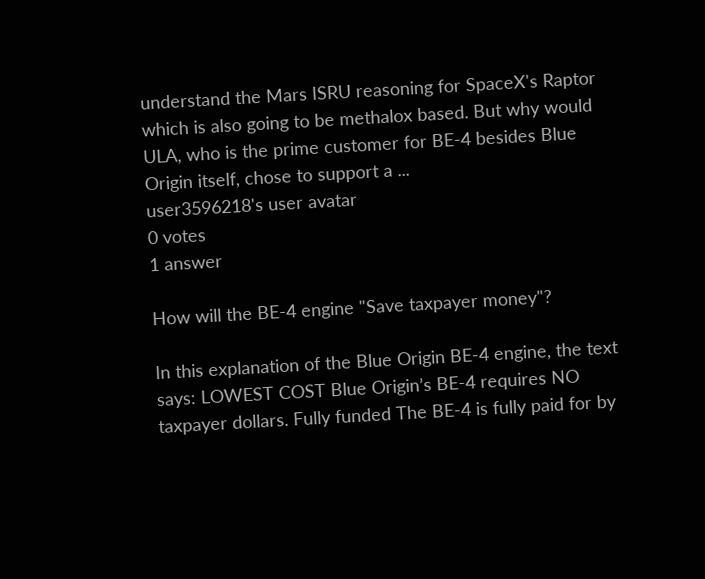understand the Mars ISRU reasoning for SpaceX's Raptor which is also going to be methalox based. But why would ULA, who is the prime customer for BE-4 besides Blue Origin itself, chose to support a ...
user3596218's user avatar
0 votes
1 answer

How will the BE-4 engine "Save taxpayer money"?

In this explanation of the Blue Origin BE-4 engine, the text says: LOWEST COST Blue Origin’s BE-4 requires NO taxpayer dollars. Fully funded The BE-4 is fully paid for by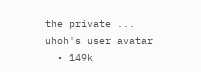the private ...
uhoh's user avatar
  • 149k